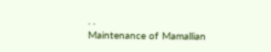. .
Maintenance of Mamallian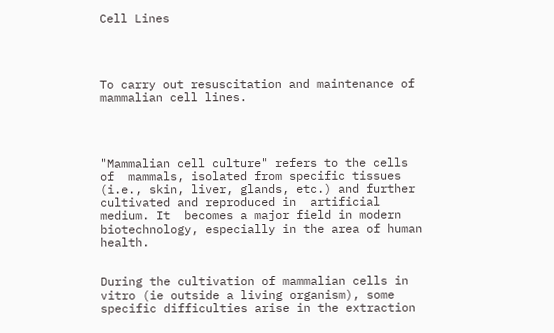Cell Lines




To carry out resuscitation and maintenance of mammalian cell lines.




"Mammalian cell culture" refers to the cells of  mammals, isolated from specific tissues (i.e., skin, liver, glands, etc.) and further cultivated and reproduced in  artificial medium. It  becomes a major field in modern biotechnology, especially in the area of human health.


During the cultivation of mammalian cells in vitro (ie outside a living organism), some specific difficulties arise in the extraction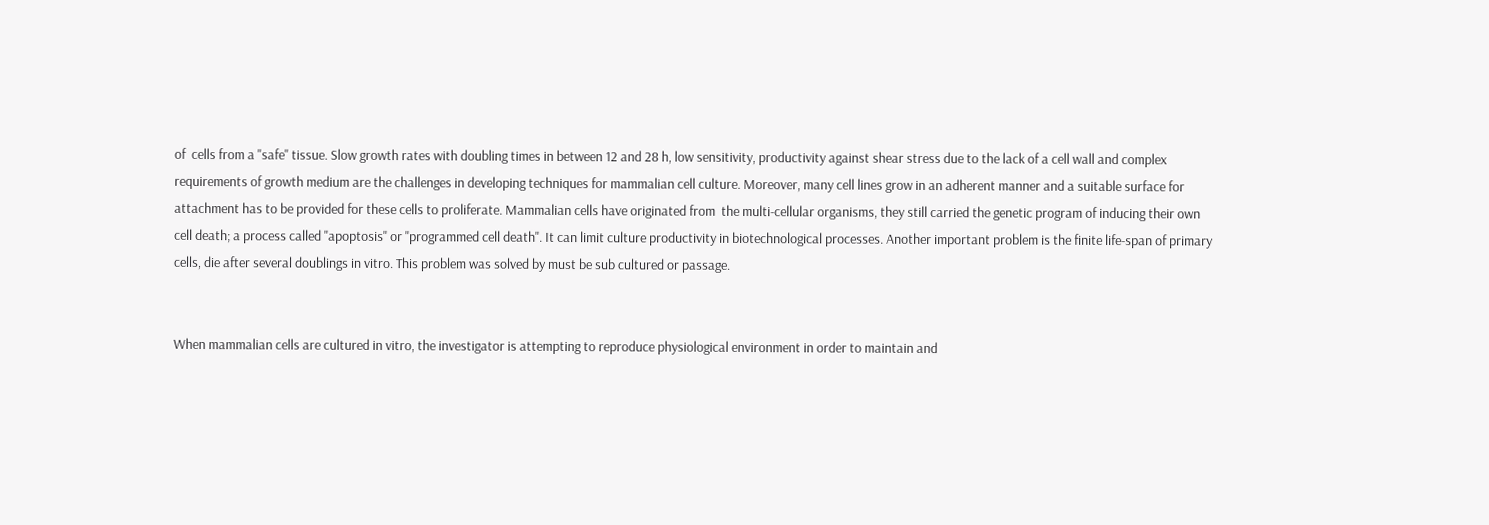of  cells from a "safe" tissue. Slow growth rates with doubling times in between 12 and 28 h, low sensitivity, productivity against shear stress due to the lack of a cell wall and complex requirements of growth medium are the challenges in developing techniques for mammalian cell culture. Moreover, many cell lines grow in an adherent manner and a suitable surface for attachment has to be provided for these cells to proliferate. Mammalian cells have originated from  the multi-cellular organisms, they still carried the genetic program of inducing their own cell death; a process called "apoptosis" or "programmed cell death". It can limit culture productivity in biotechnological processes. Another important problem is the finite life-span of primary cells, die after several doublings in vitro. This problem was solved by must be sub cultured or passage.


When mammalian cells are cultured in vitro, the investigator is attempting to reproduce physiological environment in order to maintain and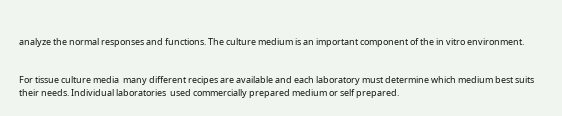analyze the normal responses and functions. The culture medium is an important component of the in vitro environment.


For tissue culture media  many different recipes are available and each laboratory must determine which medium best suits their needs. Individual laboratories  used commercially prepared medium or self prepared.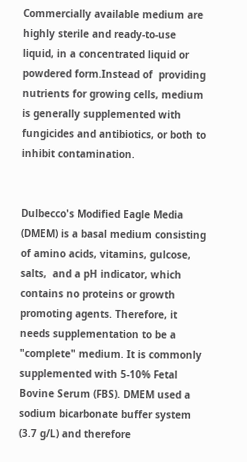Commercially available medium are highly sterile and ready-to-use liquid, in a concentrated liquid or  powdered form.Instead of  providing nutrients for growing cells, medium is generally supplemented with fungicides and antibiotics, or both to inhibit contamination.


Dulbecco's Modified Eagle Media (DMEM) is a basal medium consisting of amino acids, vitamins, gulcose, salts,  and a pH indicator, which contains no proteins or growth promoting agents. Therefore, it needs supplementation to be a "complete" medium. It is commonly supplemented with 5-10% Fetal Bovine Serum (FBS). DMEM used a sodium bicarbonate buffer system (3.7 g/L) and therefore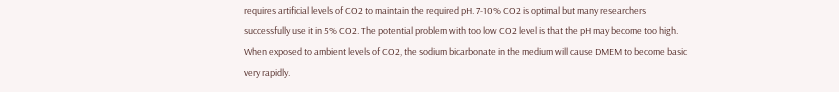requires artificial levels of CO2 to maintain the required pH. 7-10% CO2 is optimal but many researchers successfully use it in 5% CO2. The potential problem with too low CO2 level is that the pH may become too high. When exposed to ambient levels of CO2, the sodium bicarbonate in the medium will cause DMEM to become basic very rapidly.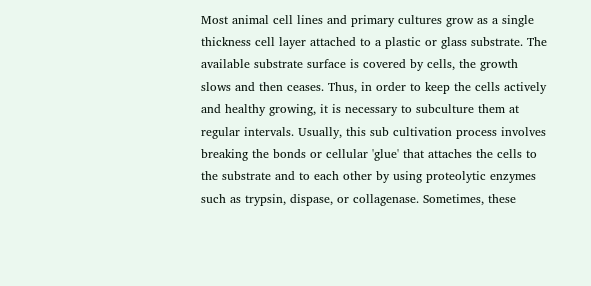Most animal cell lines and primary cultures grow as a single thickness cell layer attached to a plastic or glass substrate. The available substrate surface is covered by cells, the growth slows and then ceases. Thus, in order to keep the cells actively and healthy growing, it is necessary to subculture them at regular intervals. Usually, this sub cultivation process involves breaking the bonds or cellular 'glue' that attaches the cells to the substrate and to each other by using proteolytic enzymes such as trypsin, dispase, or collagenase. Sometimes, these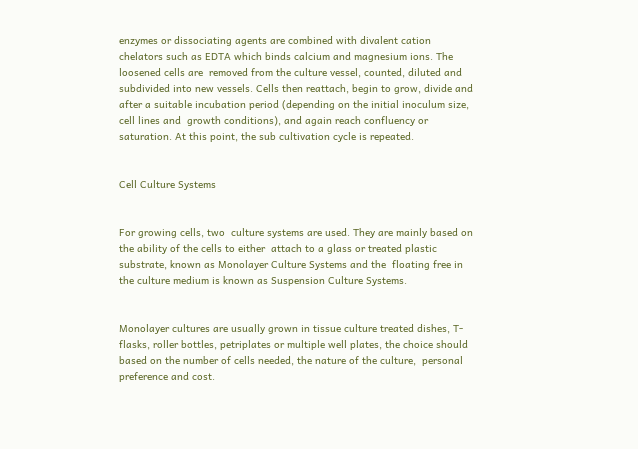enzymes or dissociating agents are combined with divalent cation chelators such as EDTA which binds calcium and magnesium ions. The loosened cells are  removed from the culture vessel, counted, diluted and subdivided into new vessels. Cells then reattach, begin to grow, divide and after a suitable incubation period (depending on the initial inoculum size, cell lines and  growth conditions), and again reach confluency or  saturation. At this point, the sub cultivation cycle is repeated.


Cell Culture Systems


For growing cells, two  culture systems are used. They are mainly based on  the ability of the cells to either  attach to a glass or treated plastic substrate, known as Monolayer Culture Systems and the  floating free in the culture medium is known as Suspension Culture Systems.


Monolayer cultures are usually grown in tissue culture treated dishes, T-flasks, roller bottles, petriplates or multiple well plates, the choice should based on the number of cells needed, the nature of the culture,  personal preference and cost.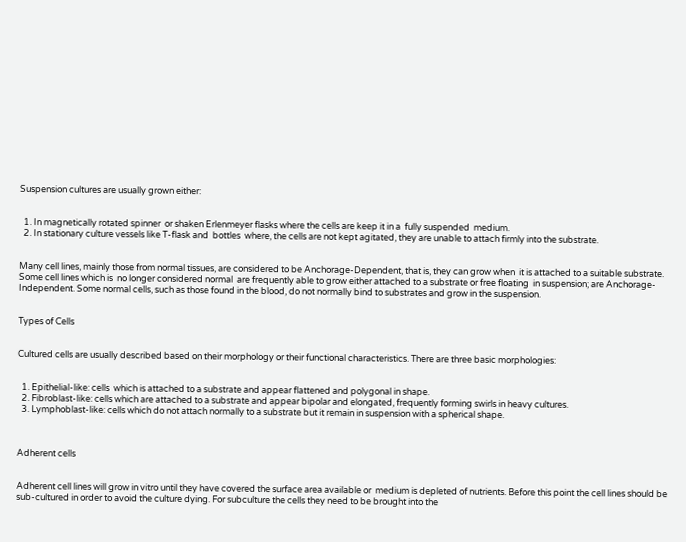Suspension cultures are usually grown either:


  1. In magnetically rotated spinner  or shaken Erlenmeyer flasks where the cells are keep it in a  fully suspended  medium.
  2. In stationary culture vessels like T-flask and  bottles  where, the cells are not kept agitated, they are unable to attach firmly into the substrate.


Many cell lines, mainly those from normal tissues, are considered to be Anchorage-Dependent, that is, they can grow when  it is attached to a suitable substrate. Some cell lines which is  no longer considered normal  are frequently able to grow either attached to a substrate or free floating  in suspension; are Anchorage-Independent. Some normal cells, such as those found in the blood, do not normally bind to substrates and grow in the suspension.


Types of Cells


Cultured cells are usually described based on their morphology or their functional characteristics. There are three basic morphologies:


  1. Epithelial-like: cells  which is attached to a substrate and appear flattened and polygonal in shape.
  2. Fibroblast-like: cells which are attached to a substrate and appear bipolar and elongated, frequently forming swirls in heavy cultures.
  3. Lymphoblast-like: cells which do not attach normally to a substrate but it remain in suspension with a spherical shape.



Adherent cells


Adherent cell lines will grow in vitro until they have covered the surface area available or  medium is depleted of nutrients. Before this point the cell lines should be sub-cultured in order to avoid the culture dying. For subculture the cells they need to be brought into the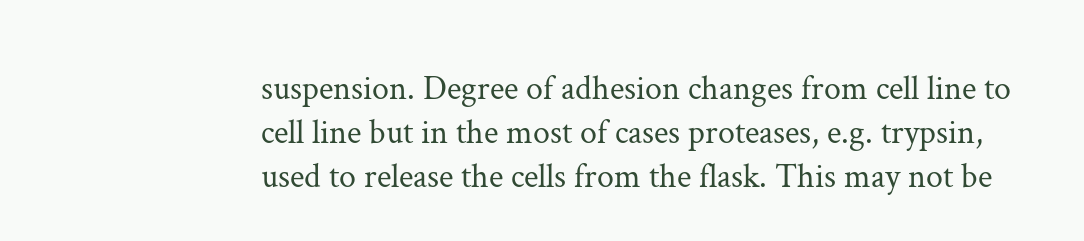suspension. Degree of adhesion changes from cell line to cell line but in the most of cases proteases, e.g. trypsin, used to release the cells from the flask. This may not be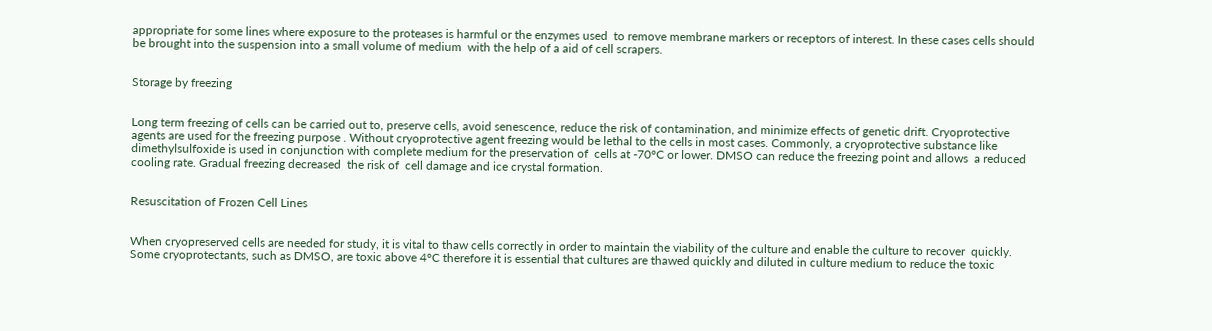appropriate for some lines where exposure to the proteases is harmful or the enzymes used  to remove membrane markers or receptors of interest. In these cases cells should be brought into the suspension into a small volume of medium  with the help of a aid of cell scrapers.


Storage by freezing


Long term freezing of cells can be carried out to, preserve cells, avoid senescence, reduce the risk of contamination, and minimize effects of genetic drift. Cryoprotective agents are used for the freezing purpose . Without cryoprotective agent freezing would be lethal to the cells in most cases. Commonly, a cryoprotective substance like dimethylsulfoxide is used in conjunction with complete medium for the preservation of  cells at -70°C or lower. DMSO can reduce the freezing point and allows  a reduced cooling rate. Gradual freezing decreased  the risk of  cell damage and ice crystal formation.


Resuscitation of Frozen Cell Lines


When cryopreserved cells are needed for study, it is vital to thaw cells correctly in order to maintain the viability of the culture and enable the culture to recover  quickly. Some cryoprotectants, such as DMSO, are toxic above 4°C therefore it is essential that cultures are thawed quickly and diluted in culture medium to reduce the toxic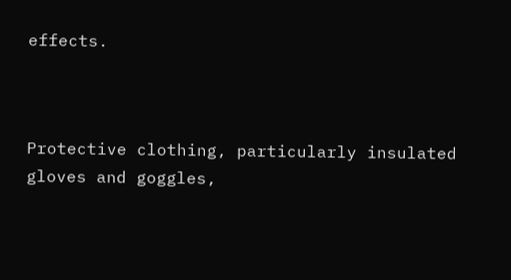effects.



Protective clothing, particularly insulated gloves and goggles,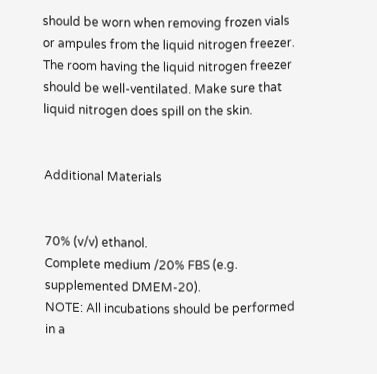should be worn when removing frozen vials or ampules from the liquid nitrogen freezer. The room having the liquid nitrogen freezer should be well-ventilated. Make sure that liquid nitrogen does spill on the skin.


Additional Materials


70% (v/v) ethanol.
Complete medium /20% FBS (e.g. supplemented DMEM-20).
NOTE: All incubations should be performed in a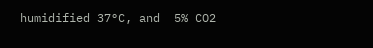humidified 37°C, and  5% CO2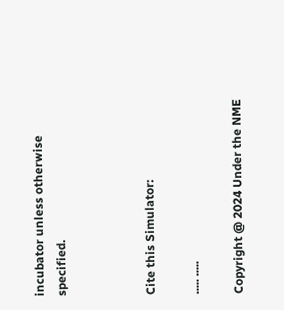incubator unless otherwise specified.



Cite this Simulator:

..... .....

Copyright @ 2024 Under the NME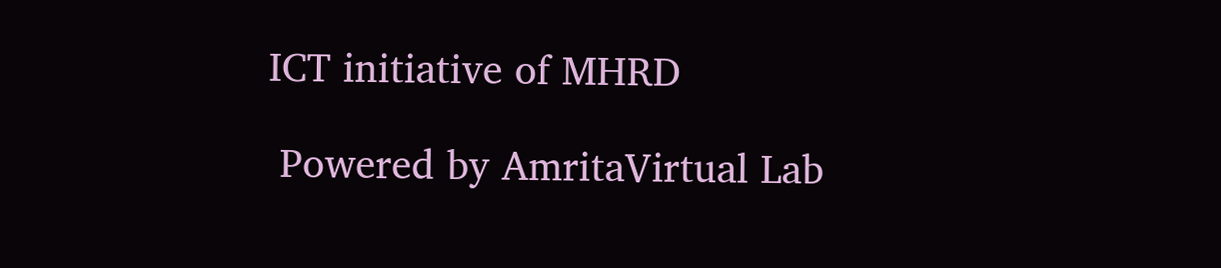ICT initiative of MHRD

 Powered by AmritaVirtual Lab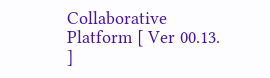Collaborative Platform [ Ver 00.13. ]